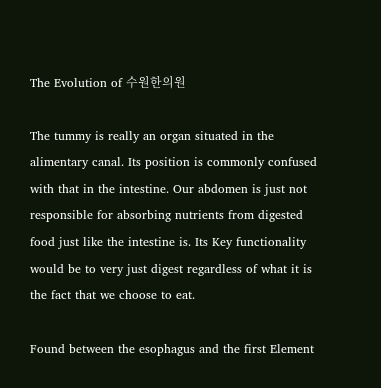The Evolution of 수원한의원

The tummy is really an organ situated in the alimentary canal. Its position is commonly confused with that in the intestine. Our abdomen is just not responsible for absorbing nutrients from digested food just like the intestine is. Its Key functionality would be to very just digest regardless of what it is the fact that we choose to eat.

Found between the esophagus and the first Element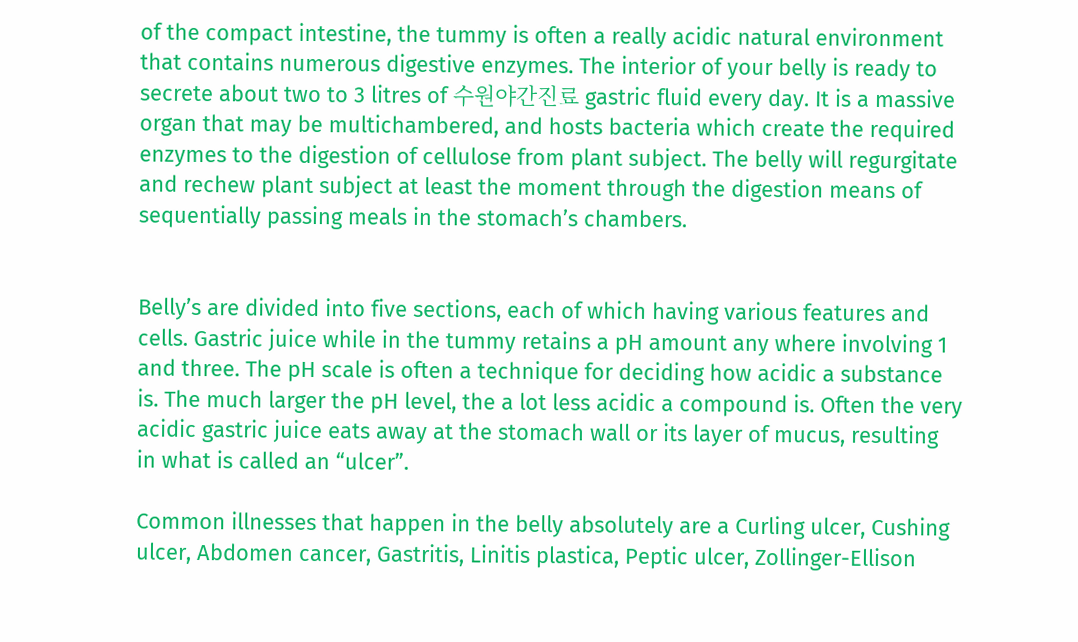of the compact intestine, the tummy is often a really acidic natural environment that contains numerous digestive enzymes. The interior of your belly is ready to secrete about two to 3 litres of 수원야간진료 gastric fluid every day. It is a massive organ that may be multichambered, and hosts bacteria which create the required enzymes to the digestion of cellulose from plant subject. The belly will regurgitate and rechew plant subject at least the moment through the digestion means of sequentially passing meals in the stomach’s chambers.


Belly’s are divided into five sections, each of which having various features and cells. Gastric juice while in the tummy retains a pH amount any where involving 1 and three. The pH scale is often a technique for deciding how acidic a substance is. The much larger the pH level, the a lot less acidic a compound is. Often the very acidic gastric juice eats away at the stomach wall or its layer of mucus, resulting in what is called an “ulcer”.

Common illnesses that happen in the belly absolutely are a Curling ulcer, Cushing ulcer, Abdomen cancer, Gastritis, Linitis plastica, Peptic ulcer, Zollinger-Ellison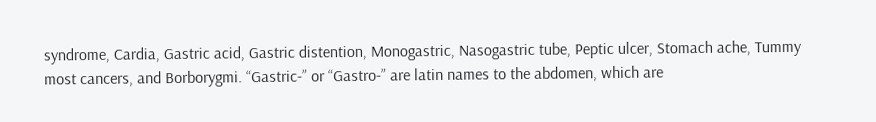syndrome, Cardia, Gastric acid, Gastric distention, Monogastric, Nasogastric tube, Peptic ulcer, Stomach ache, Tummy most cancers, and Borborygmi. “Gastric-” or “Gastro-” are latin names to the abdomen, which are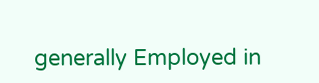generally Employed in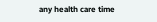any health care time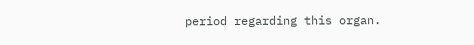period regarding this organ.